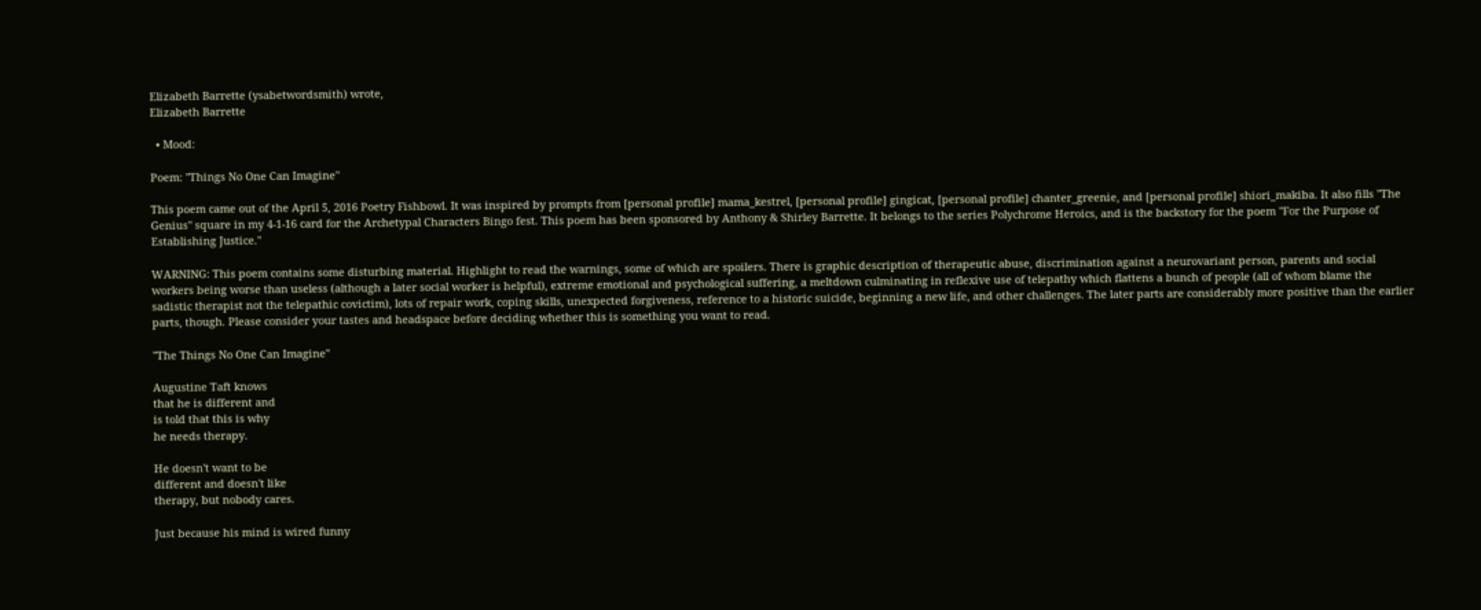Elizabeth Barrette (ysabetwordsmith) wrote,
Elizabeth Barrette

  • Mood:

Poem: "Things No One Can Imagine"

This poem came out of the April 5, 2016 Poetry Fishbowl. It was inspired by prompts from [personal profile] mama_kestrel, [personal profile] gingicat, [personal profile] chanter_greenie, and [personal profile] shiori_makiba. It also fills "The Genius" square in my 4-1-16 card for the Archetypal Characters Bingo fest. This poem has been sponsored by Anthony & Shirley Barrette. It belongs to the series Polychrome Heroics, and is the backstory for the poem "For the Purpose of Establishing Justice."

WARNING: This poem contains some disturbing material. Highlight to read the warnings, some of which are spoilers. There is graphic description of therapeutic abuse, discrimination against a neurovariant person, parents and social workers being worse than useless (although a later social worker is helpful), extreme emotional and psychological suffering, a meltdown culminating in reflexive use of telepathy which flattens a bunch of people (all of whom blame the sadistic therapist not the telepathic covictim), lots of repair work, coping skills, unexpected forgiveness, reference to a historic suicide, beginning a new life, and other challenges. The later parts are considerably more positive than the earlier parts, though. Please consider your tastes and headspace before deciding whether this is something you want to read.

"The Things No One Can Imagine"

Augustine Taft knows
that he is different and
is told that this is why
he needs therapy.

He doesn't want to be
different and doesn't like
therapy, but nobody cares.

Just because his mind is wired funny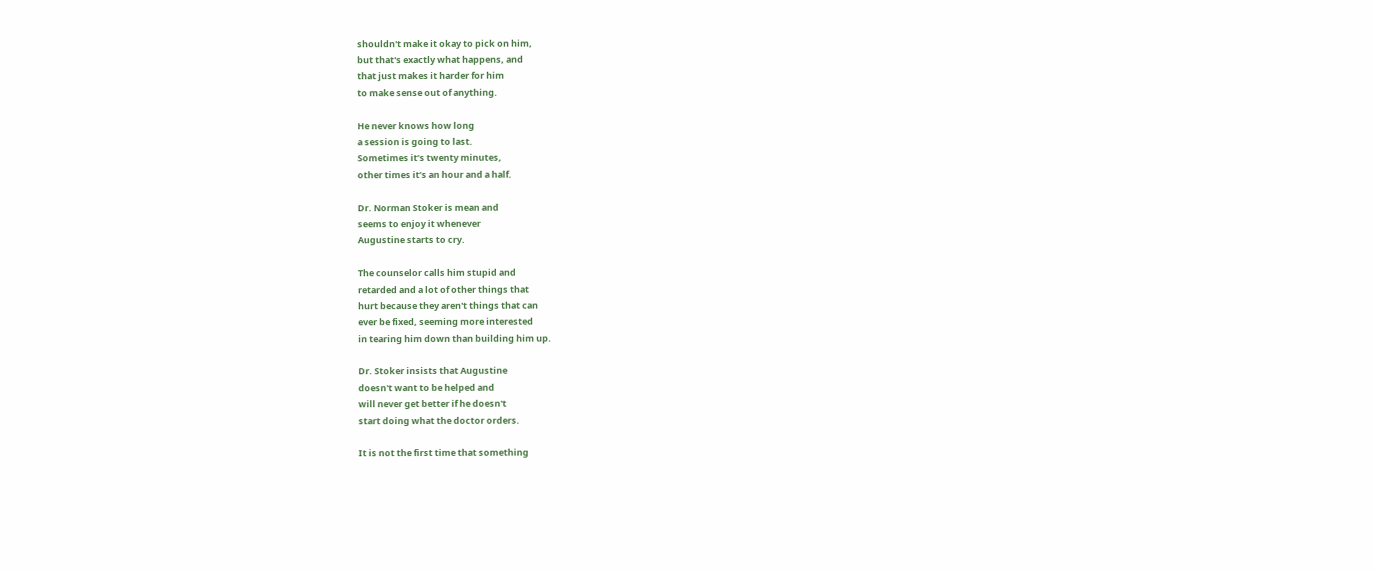shouldn't make it okay to pick on him,
but that's exactly what happens, and
that just makes it harder for him
to make sense out of anything.

He never knows how long
a session is going to last.
Sometimes it’s twenty minutes,
other times it’s an hour and a half.

Dr. Norman Stoker is mean and
seems to enjoy it whenever
Augustine starts to cry.

The counselor calls him stupid and
retarded and a lot of other things that
hurt because they aren't things that can
ever be fixed, seeming more interested
in tearing him down than building him up.

Dr. Stoker insists that Augustine
doesn't want to be helped and
will never get better if he doesn't
start doing what the doctor orders.

It is not the first time that something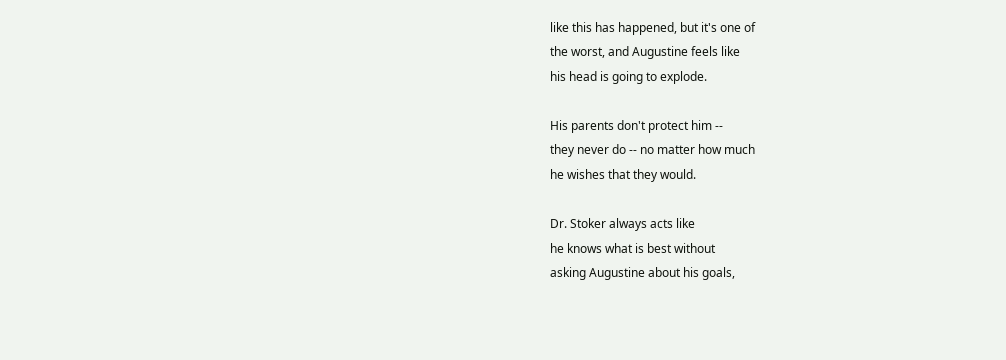like this has happened, but it's one of
the worst, and Augustine feels like
his head is going to explode.

His parents don't protect him --
they never do -- no matter how much
he wishes that they would.

Dr. Stoker always acts like
he knows what is best without
asking Augustine about his goals,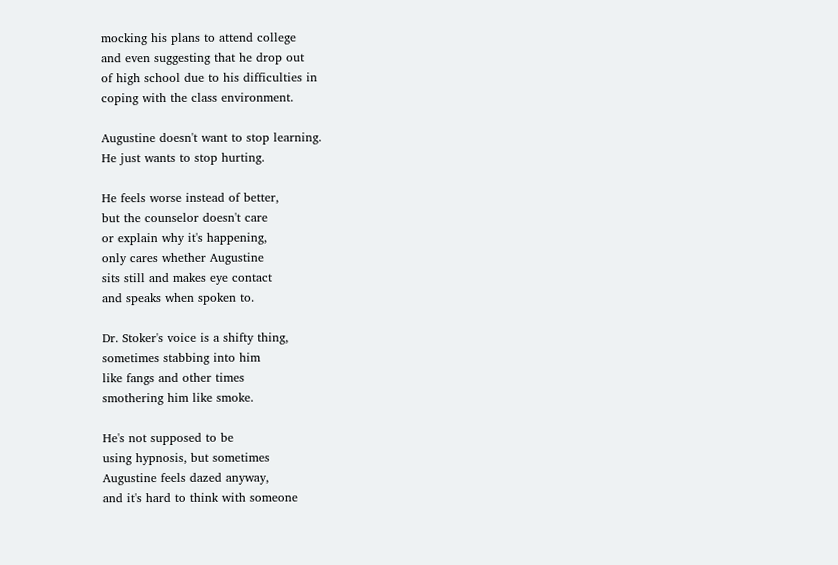mocking his plans to attend college
and even suggesting that he drop out
of high school due to his difficulties in
coping with the class environment.

Augustine doesn't want to stop learning.
He just wants to stop hurting.

He feels worse instead of better,
but the counselor doesn't care
or explain why it's happening,
only cares whether Augustine
sits still and makes eye contact
and speaks when spoken to.

Dr. Stoker's voice is a shifty thing,
sometimes stabbing into him
like fangs and other times
smothering him like smoke.

He's not supposed to be
using hypnosis, but sometimes
Augustine feels dazed anyway,
and it's hard to think with someone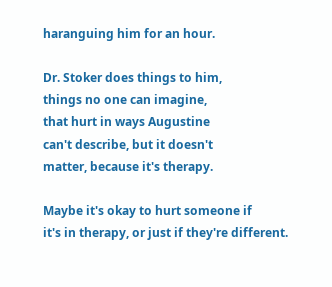haranguing him for an hour.

Dr. Stoker does things to him,
things no one can imagine,
that hurt in ways Augustine
can't describe, but it doesn't
matter, because it's therapy.

Maybe it's okay to hurt someone if
it's in therapy, or just if they're different.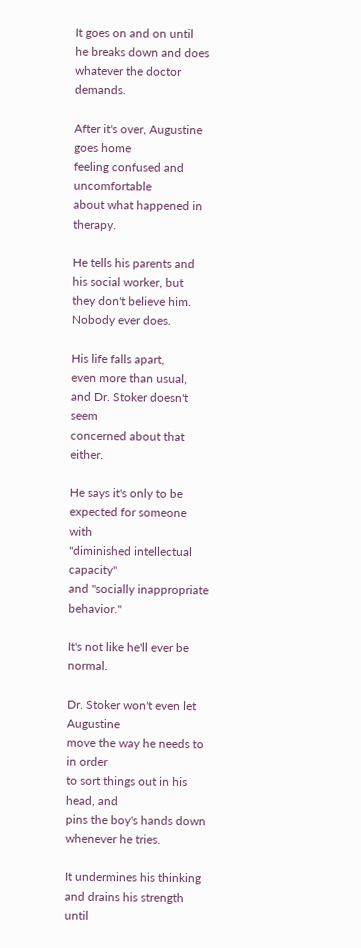It goes on and on until
he breaks down and does
whatever the doctor demands.

After it's over, Augustine goes home
feeling confused and uncomfortable
about what happened in therapy.

He tells his parents and
his social worker, but
they don't believe him.
Nobody ever does.

His life falls apart,
even more than usual,
and Dr. Stoker doesn't seem
concerned about that either.

He says it's only to be
expected for someone with
"diminished intellectual capacity"
and "socially inappropriate behavior."

It's not like he'll ever be normal.

Dr. Stoker won't even let Augustine
move the way he needs to in order
to sort things out in his head, and
pins the boy's hands down
whenever he tries.

It undermines his thinking
and drains his strength until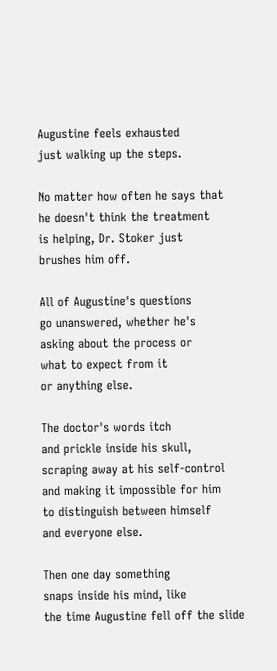Augustine feels exhausted
just walking up the steps.

No matter how often he says that
he doesn't think the treatment
is helping, Dr. Stoker just
brushes him off.

All of Augustine's questions
go unanswered, whether he's
asking about the process or
what to expect from it
or anything else.

The doctor's words itch
and prickle inside his skull,
scraping away at his self-control
and making it impossible for him
to distinguish between himself
and everyone else.

Then one day something
snaps inside his mind, like
the time Augustine fell off the slide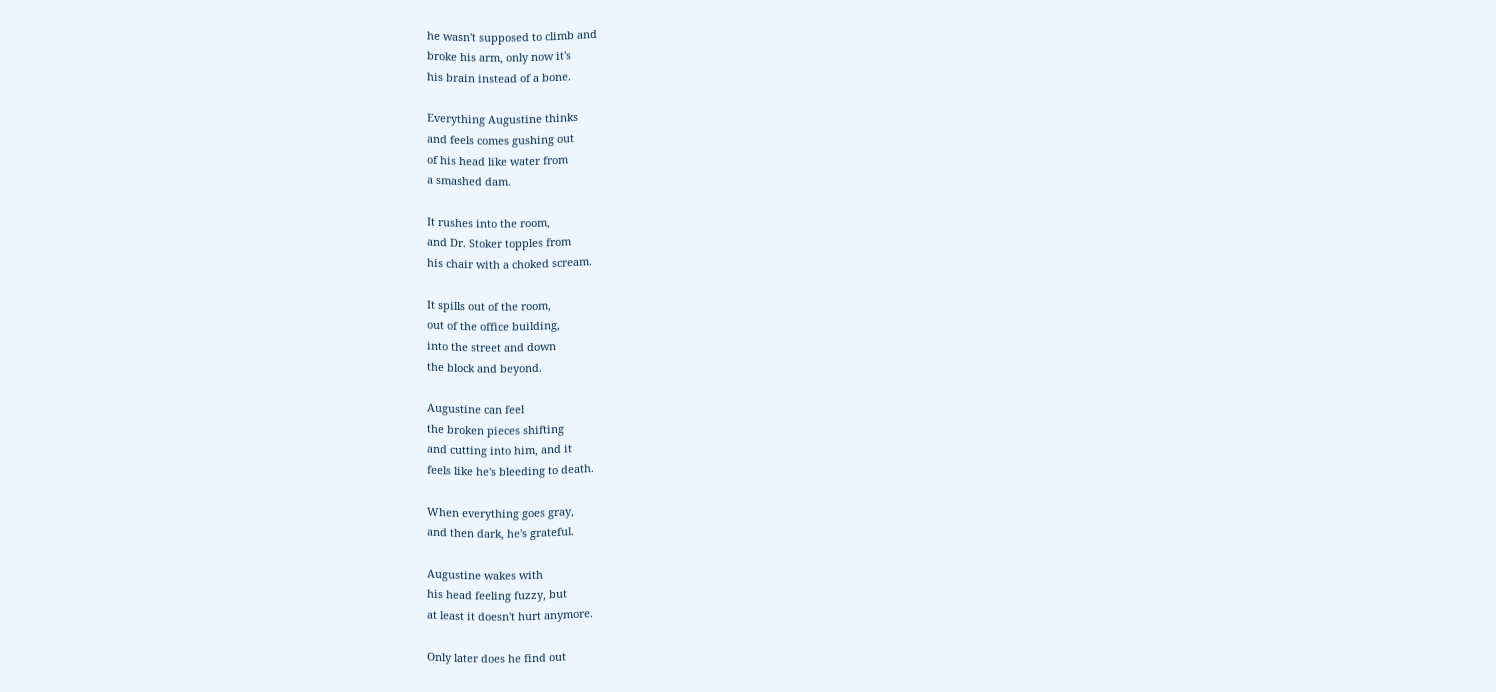he wasn't supposed to climb and
broke his arm, only now it's
his brain instead of a bone.

Everything Augustine thinks
and feels comes gushing out
of his head like water from
a smashed dam.

It rushes into the room,
and Dr. Stoker topples from
his chair with a choked scream.

It spills out of the room,
out of the office building,
into the street and down
the block and beyond.

Augustine can feel
the broken pieces shifting
and cutting into him, and it
feels like he's bleeding to death.

When everything goes gray,
and then dark, he's grateful.

Augustine wakes with
his head feeling fuzzy, but
at least it doesn't hurt anymore.

Only later does he find out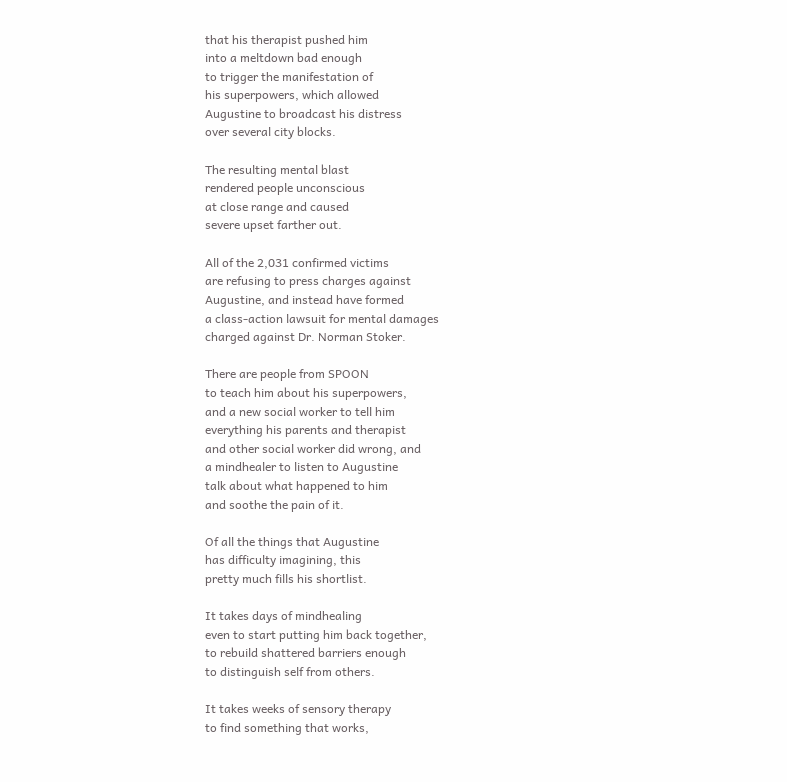that his therapist pushed him
into a meltdown bad enough
to trigger the manifestation of
his superpowers, which allowed
Augustine to broadcast his distress
over several city blocks.

The resulting mental blast
rendered people unconscious
at close range and caused
severe upset farther out.

All of the 2,031 confirmed victims
are refusing to press charges against
Augustine, and instead have formed
a class-action lawsuit for mental damages
charged against Dr. Norman Stoker.

There are people from SPOON
to teach him about his superpowers,
and a new social worker to tell him
everything his parents and therapist
and other social worker did wrong, and
a mindhealer to listen to Augustine
talk about what happened to him
and soothe the pain of it.

Of all the things that Augustine
has difficulty imagining, this
pretty much fills his shortlist.

It takes days of mindhealing
even to start putting him back together,
to rebuild shattered barriers enough
to distinguish self from others.

It takes weeks of sensory therapy
to find something that works,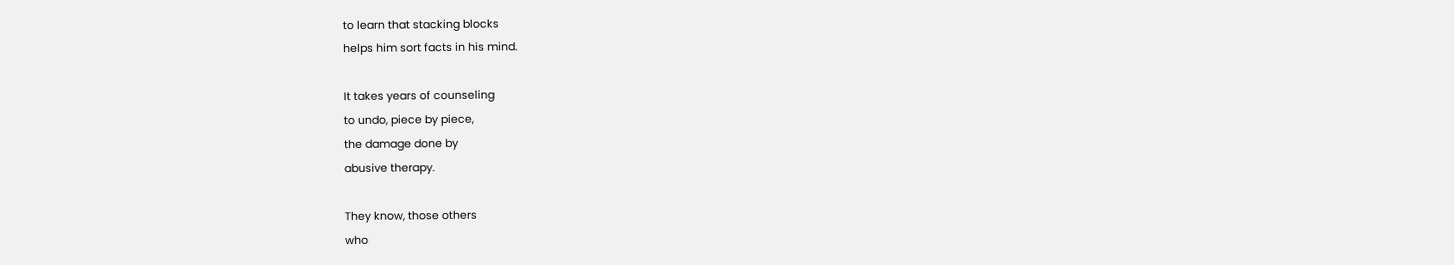to learn that stacking blocks
helps him sort facts in his mind.

It takes years of counseling
to undo, piece by piece,
the damage done by
abusive therapy.

They know, those others
who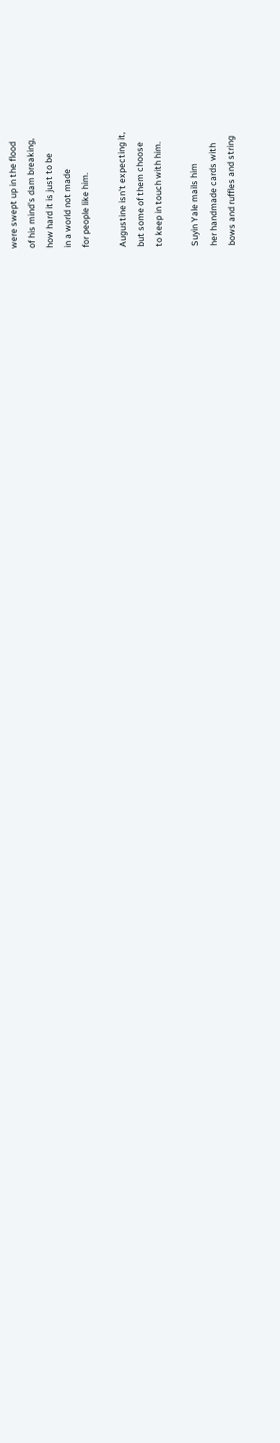were swept up in the flood
of his mind's dam breaking,
how hard it is just to be
in a world not made
for people like him.

Augustine isn't expecting it,
but some of them choose
to keep in touch with him.

Suyin Yale mails him
her handmade cards with
bows and ruffles and string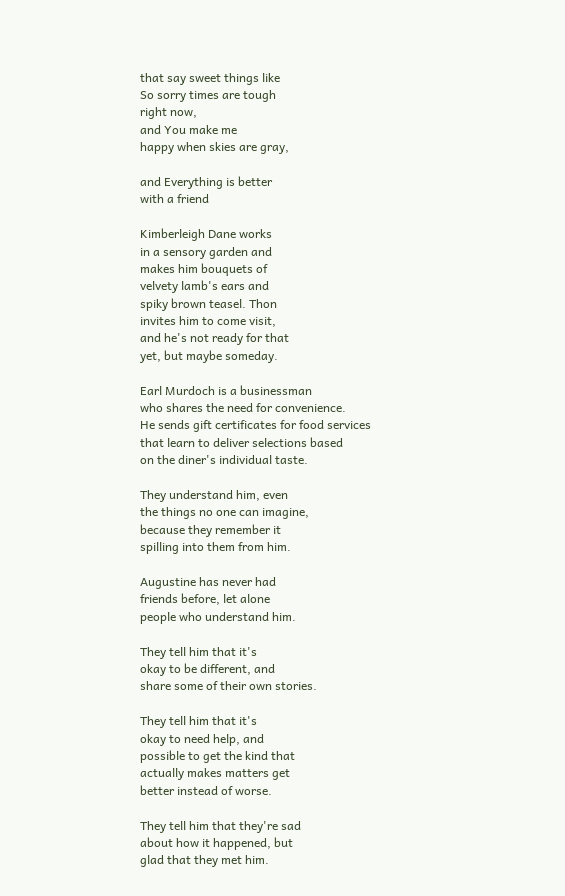that say sweet things like
So sorry times are tough
right now,
and You make me
happy when skies are gray,

and Everything is better
with a friend

Kimberleigh Dane works
in a sensory garden and
makes him bouquets of
velvety lamb's ears and
spiky brown teasel. Thon
invites him to come visit,
and he's not ready for that
yet, but maybe someday.

Earl Murdoch is a businessman
who shares the need for convenience.
He sends gift certificates for food services
that learn to deliver selections based
on the diner's individual taste.

They understand him, even
the things no one can imagine,
because they remember it
spilling into them from him.

Augustine has never had
friends before, let alone
people who understand him.

They tell him that it's
okay to be different, and
share some of their own stories.

They tell him that it's
okay to need help, and
possible to get the kind that
actually makes matters get
better instead of worse.

They tell him that they're sad
about how it happened, but
glad that they met him.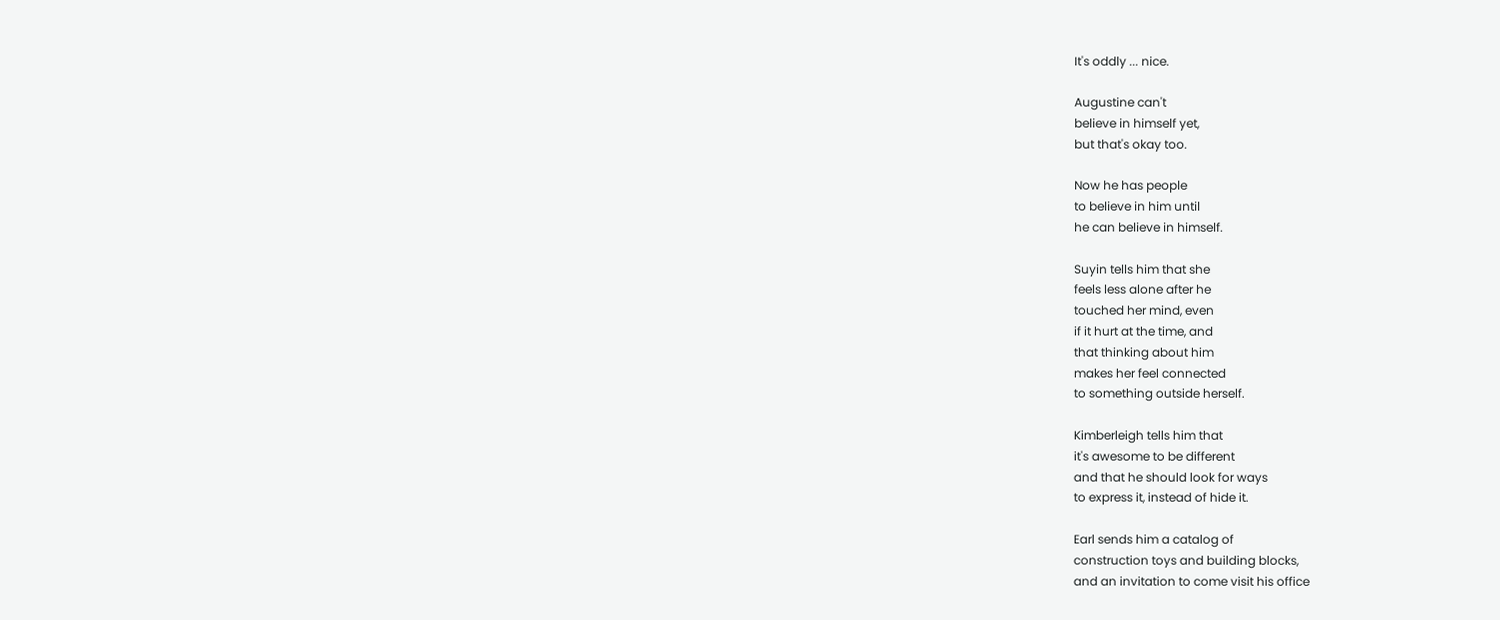It's oddly ... nice.

Augustine can't
believe in himself yet,
but that's okay too.

Now he has people
to believe in him until
he can believe in himself.

Suyin tells him that she
feels less alone after he
touched her mind, even
if it hurt at the time, and
that thinking about him
makes her feel connected
to something outside herself.

Kimberleigh tells him that
it's awesome to be different
and that he should look for ways
to express it, instead of hide it.

Earl sends him a catalog of
construction toys and building blocks,
and an invitation to come visit his office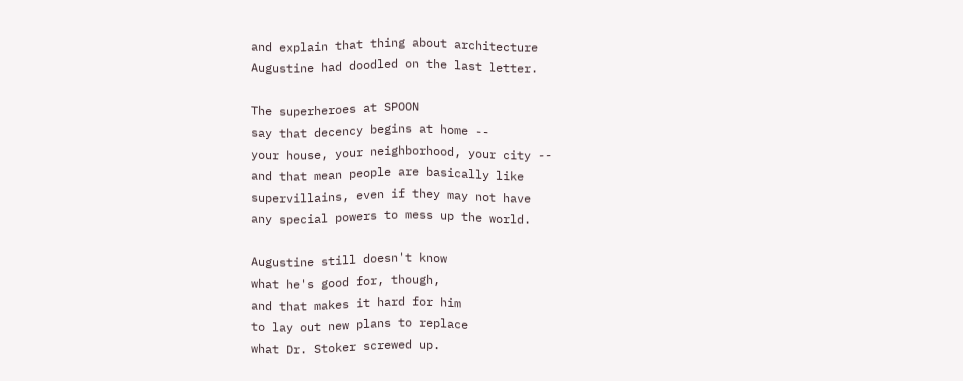and explain that thing about architecture
Augustine had doodled on the last letter.

The superheroes at SPOON
say that decency begins at home --
your house, your neighborhood, your city --
and that mean people are basically like
supervillains, even if they may not have
any special powers to mess up the world.

Augustine still doesn't know
what he's good for, though,
and that makes it hard for him
to lay out new plans to replace
what Dr. Stoker screwed up.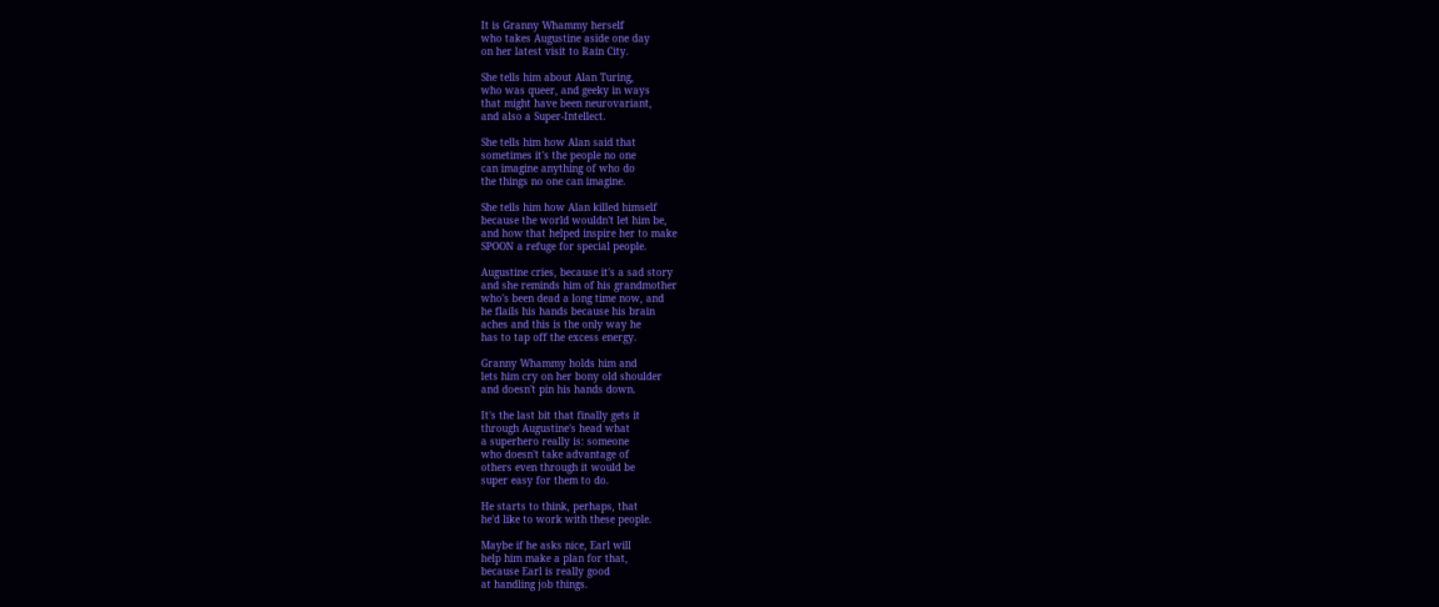It is Granny Whammy herself
who takes Augustine aside one day
on her latest visit to Rain City.

She tells him about Alan Turing,
who was queer, and geeky in ways
that might have been neurovariant,
and also a Super-Intellect.

She tells him how Alan said that
sometimes it's the people no one
can imagine anything of who do
the things no one can imagine.

She tells him how Alan killed himself
because the world wouldn't let him be,
and how that helped inspire her to make
SPOON a refuge for special people.

Augustine cries, because it's a sad story
and she reminds him of his grandmother
who's been dead a long time now, and
he flails his hands because his brain
aches and this is the only way he
has to tap off the excess energy.

Granny Whammy holds him and
lets him cry on her bony old shoulder
and doesn't pin his hands down.

It's the last bit that finally gets it
through Augustine's head what
a superhero really is: someone
who doesn't take advantage of
others even through it would be
super easy for them to do.

He starts to think, perhaps, that
he'd like to work with these people.

Maybe if he asks nice, Earl will
help him make a plan for that,
because Earl is really good
at handling job things.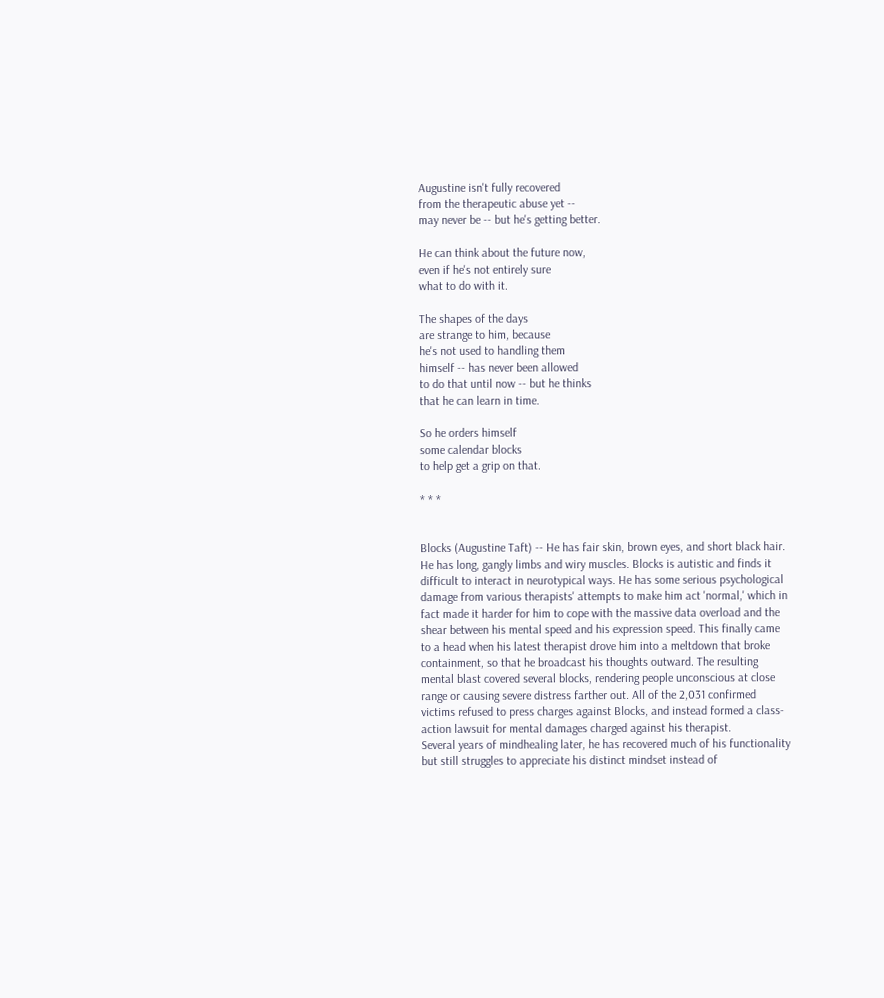Augustine isn't fully recovered
from the therapeutic abuse yet --
may never be -- but he's getting better.

He can think about the future now,
even if he's not entirely sure
what to do with it.

The shapes of the days
are strange to him, because
he's not used to handling them
himself -- has never been allowed
to do that until now -- but he thinks
that he can learn in time.

So he orders himself
some calendar blocks
to help get a grip on that.

* * *


Blocks (Augustine Taft) -- He has fair skin, brown eyes, and short black hair. He has long, gangly limbs and wiry muscles. Blocks is autistic and finds it difficult to interact in neurotypical ways. He has some serious psychological damage from various therapists' attempts to make him act 'normal,' which in fact made it harder for him to cope with the massive data overload and the shear between his mental speed and his expression speed. This finally came to a head when his latest therapist drove him into a meltdown that broke containment, so that he broadcast his thoughts outward. The resulting mental blast covered several blocks, rendering people unconscious at close range or causing severe distress farther out. All of the 2,031 confirmed victims refused to press charges against Blocks, and instead formed a class-action lawsuit for mental damages charged against his therapist.
Several years of mindhealing later, he has recovered much of his functionality but still struggles to appreciate his distinct mindset instead of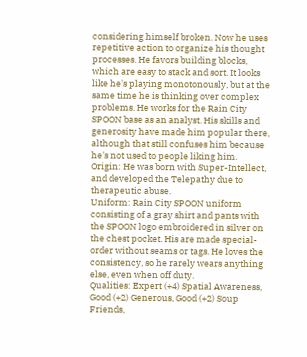considering himself broken. Now he uses repetitive action to organize his thought processes. He favors building blocks, which are easy to stack and sort. It looks like he's playing monotonously, but at the same time he is thinking over complex problems. He works for the Rain City SPOON base as an analyst. His skills and generosity have made him popular there, although that still confuses him because he's not used to people liking him.
Origin: He was born with Super-Intellect, and developed the Telepathy due to therapeutic abuse.
Uniform: Rain City SPOON uniform consisting of a gray shirt and pants with the SPOON logo embroidered in silver on the chest pocket. His are made special-order without seams or tags. He loves the consistency, so he rarely wears anything else, even when off duty.
Qualities: Expert (+4) Spatial Awareness, Good (+2) Generous, Good (+2) Soup Friends,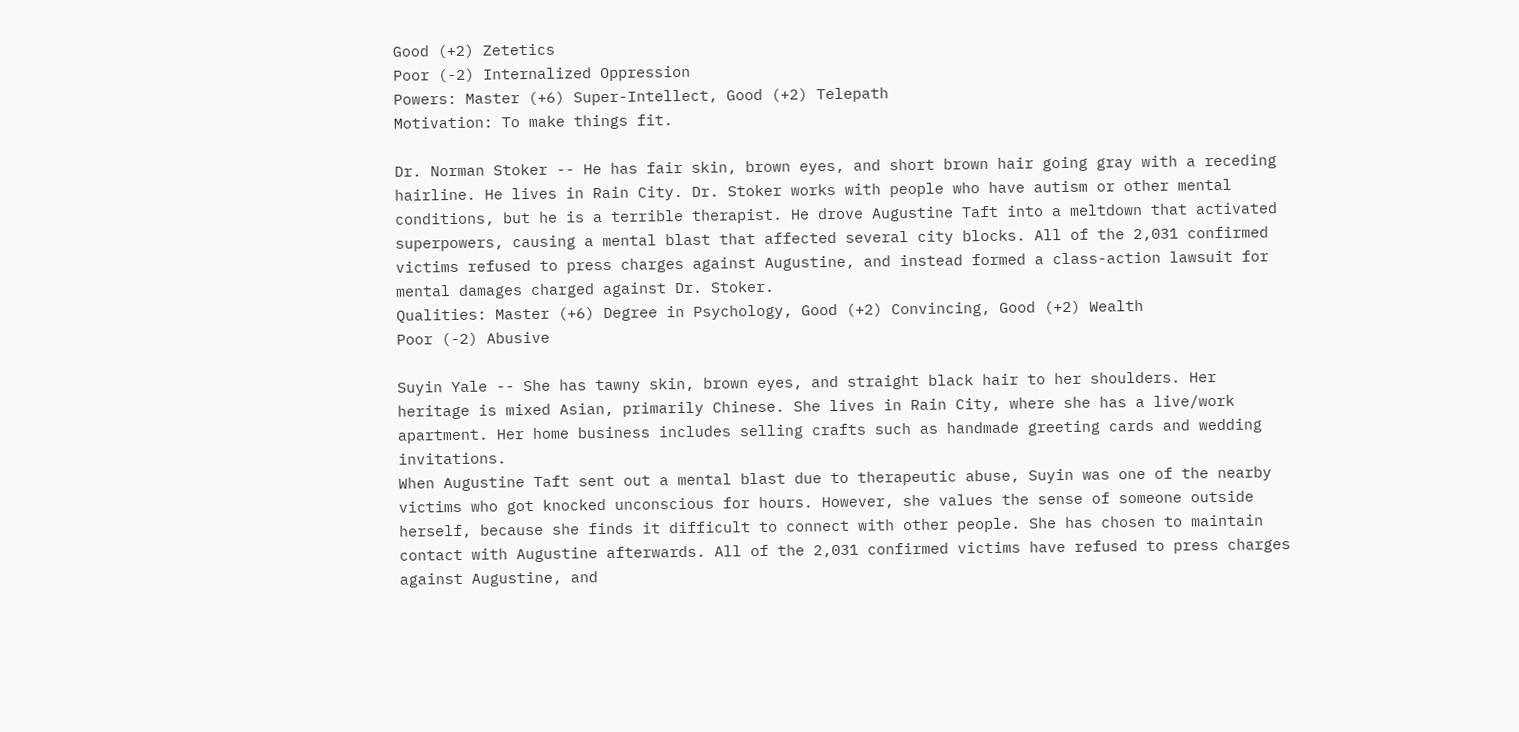Good (+2) Zetetics
Poor (-2) Internalized Oppression
Powers: Master (+6) Super-Intellect, Good (+2) Telepath
Motivation: To make things fit.

Dr. Norman Stoker -- He has fair skin, brown eyes, and short brown hair going gray with a receding hairline. He lives in Rain City. Dr. Stoker works with people who have autism or other mental conditions, but he is a terrible therapist. He drove Augustine Taft into a meltdown that activated superpowers, causing a mental blast that affected several city blocks. All of the 2,031 confirmed victims refused to press charges against Augustine, and instead formed a class-action lawsuit for mental damages charged against Dr. Stoker.
Qualities: Master (+6) Degree in Psychology, Good (+2) Convincing, Good (+2) Wealth
Poor (-2) Abusive

Suyin Yale -- She has tawny skin, brown eyes, and straight black hair to her shoulders. Her heritage is mixed Asian, primarily Chinese. She lives in Rain City, where she has a live/work apartment. Her home business includes selling crafts such as handmade greeting cards and wedding invitations.
When Augustine Taft sent out a mental blast due to therapeutic abuse, Suyin was one of the nearby victims who got knocked unconscious for hours. However, she values the sense of someone outside herself, because she finds it difficult to connect with other people. She has chosen to maintain contact with Augustine afterwards. All of the 2,031 confirmed victims have refused to press charges against Augustine, and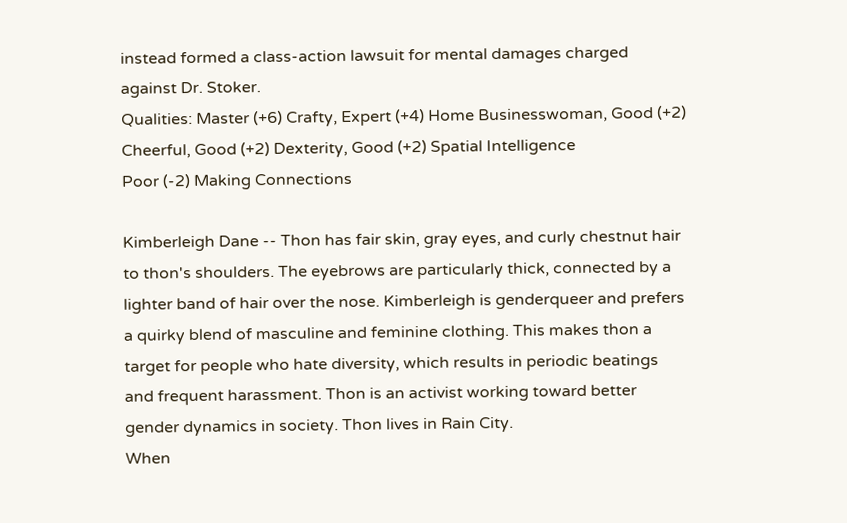instead formed a class-action lawsuit for mental damages charged against Dr. Stoker.
Qualities: Master (+6) Crafty, Expert (+4) Home Businesswoman, Good (+2) Cheerful, Good (+2) Dexterity, Good (+2) Spatial Intelligence
Poor (-2) Making Connections

Kimberleigh Dane -- Thon has fair skin, gray eyes, and curly chestnut hair to thon's shoulders. The eyebrows are particularly thick, connected by a lighter band of hair over the nose. Kimberleigh is genderqueer and prefers a quirky blend of masculine and feminine clothing. This makes thon a target for people who hate diversity, which results in periodic beatings and frequent harassment. Thon is an activist working toward better gender dynamics in society. Thon lives in Rain City.
When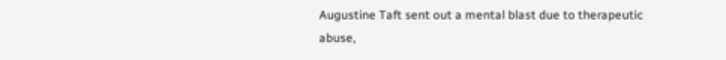Augustine Taft sent out a mental blast due to therapeutic abuse,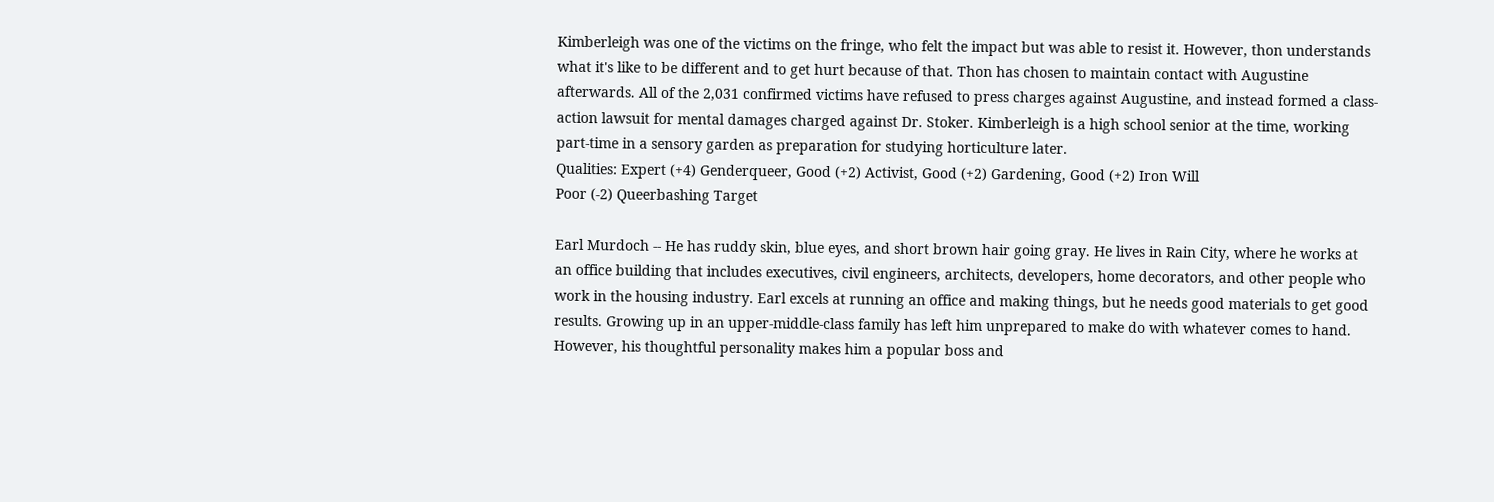Kimberleigh was one of the victims on the fringe, who felt the impact but was able to resist it. However, thon understands what it's like to be different and to get hurt because of that. Thon has chosen to maintain contact with Augustine afterwards. All of the 2,031 confirmed victims have refused to press charges against Augustine, and instead formed a class-action lawsuit for mental damages charged against Dr. Stoker. Kimberleigh is a high school senior at the time, working part-time in a sensory garden as preparation for studying horticulture later.
Qualities: Expert (+4) Genderqueer, Good (+2) Activist, Good (+2) Gardening, Good (+2) Iron Will
Poor (-2) Queerbashing Target

Earl Murdoch -- He has ruddy skin, blue eyes, and short brown hair going gray. He lives in Rain City, where he works at an office building that includes executives, civil engineers, architects, developers, home decorators, and other people who work in the housing industry. Earl excels at running an office and making things, but he needs good materials to get good results. Growing up in an upper-middle-class family has left him unprepared to make do with whatever comes to hand. However, his thoughtful personality makes him a popular boss and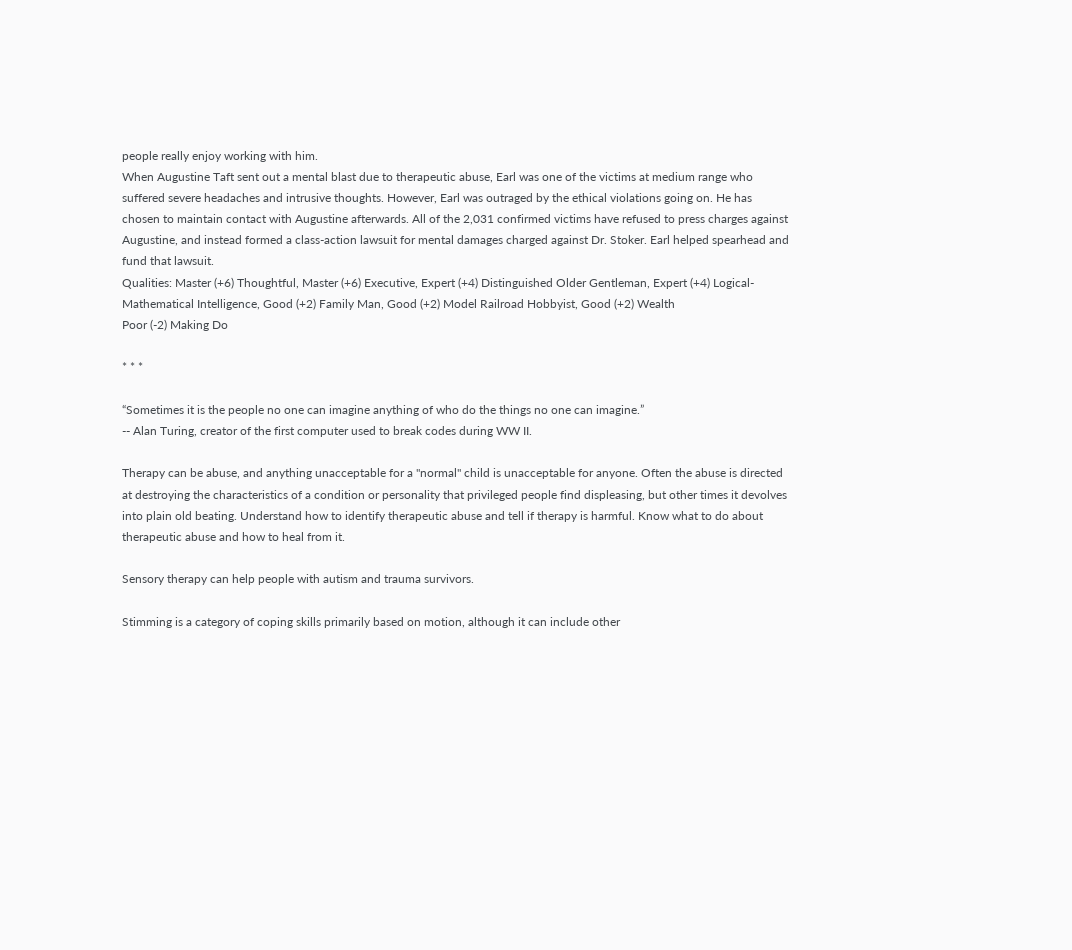people really enjoy working with him.
When Augustine Taft sent out a mental blast due to therapeutic abuse, Earl was one of the victims at medium range who suffered severe headaches and intrusive thoughts. However, Earl was outraged by the ethical violations going on. He has chosen to maintain contact with Augustine afterwards. All of the 2,031 confirmed victims have refused to press charges against Augustine, and instead formed a class-action lawsuit for mental damages charged against Dr. Stoker. Earl helped spearhead and fund that lawsuit.
Qualities: Master (+6) Thoughtful, Master (+6) Executive, Expert (+4) Distinguished Older Gentleman, Expert (+4) Logical-Mathematical Intelligence, Good (+2) Family Man, Good (+2) Model Railroad Hobbyist, Good (+2) Wealth
Poor (-2) Making Do

* * *

“Sometimes it is the people no one can imagine anything of who do the things no one can imagine.”
-- Alan Turing, creator of the first computer used to break codes during WW II.

Therapy can be abuse, and anything unacceptable for a "normal" child is unacceptable for anyone. Often the abuse is directed at destroying the characteristics of a condition or personality that privileged people find displeasing, but other times it devolves into plain old beating. Understand how to identify therapeutic abuse and tell if therapy is harmful. Know what to do about therapeutic abuse and how to heal from it.

Sensory therapy can help people with autism and trauma survivors.

Stimming is a category of coping skills primarily based on motion, although it can include other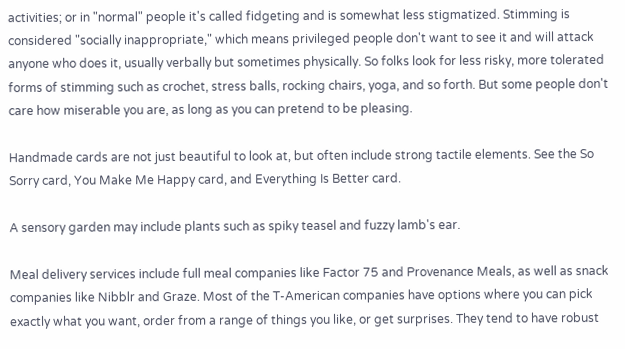activities; or in "normal" people it's called fidgeting and is somewhat less stigmatized. Stimming is considered "socially inappropriate," which means privileged people don't want to see it and will attack anyone who does it, usually verbally but sometimes physically. So folks look for less risky, more tolerated forms of stimming such as crochet, stress balls, rocking chairs, yoga, and so forth. But some people don't care how miserable you are, as long as you can pretend to be pleasing.

Handmade cards are not just beautiful to look at, but often include strong tactile elements. See the So Sorry card, You Make Me Happy card, and Everything Is Better card.

A sensory garden may include plants such as spiky teasel and fuzzy lamb's ear.

Meal delivery services include full meal companies like Factor 75 and Provenance Meals, as well as snack companies like Nibblr and Graze. Most of the T-American companies have options where you can pick exactly what you want, order from a range of things you like, or get surprises. They tend to have robust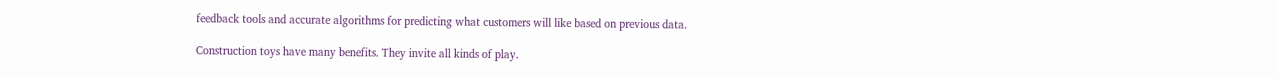feedback tools and accurate algorithms for predicting what customers will like based on previous data.

Construction toys have many benefits. They invite all kinds of play.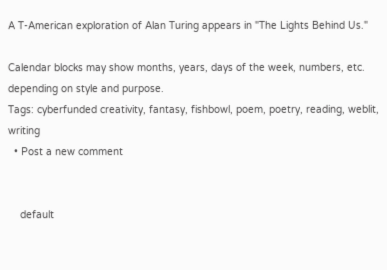A T-American exploration of Alan Turing appears in "The Lights Behind Us."

Calendar blocks may show months, years, days of the week, numbers, etc. depending on style and purpose.
Tags: cyberfunded creativity, fantasy, fishbowl, poem, poetry, reading, weblit, writing
  • Post a new comment


    default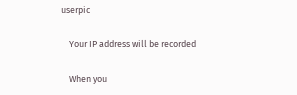userpic

    Your IP address will be recorded

    When you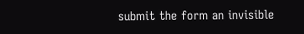submit the form an invisible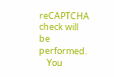reCAPTCHA check will be performed.
    You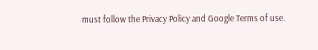must follow the Privacy Policy and Google Terms of use.